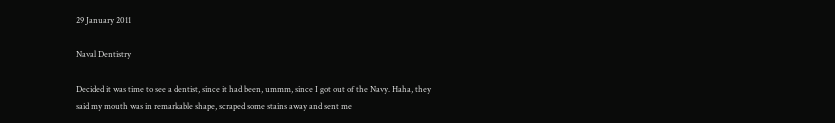29 January 2011

Naval Dentistry

Decided it was time to see a dentist, since it had been, ummm, since I got out of the Navy. Haha, they said my mouth was in remarkable shape, scraped some stains away and sent me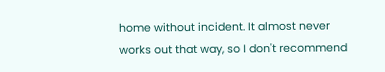home without incident. It almost never works out that way, so I don't recommend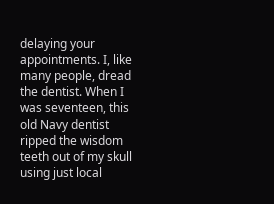delaying your appointments. I, like many people, dread the dentist. When I was seventeen, this old Navy dentist ripped the wisdom teeth out of my skull using just local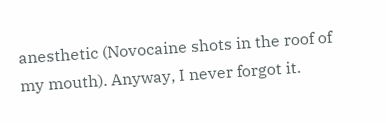anesthetic (Novocaine shots in the roof of my mouth). Anyway, I never forgot it.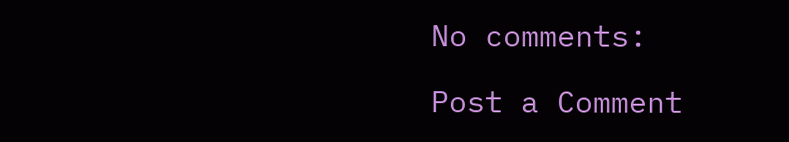No comments:

Post a Comment